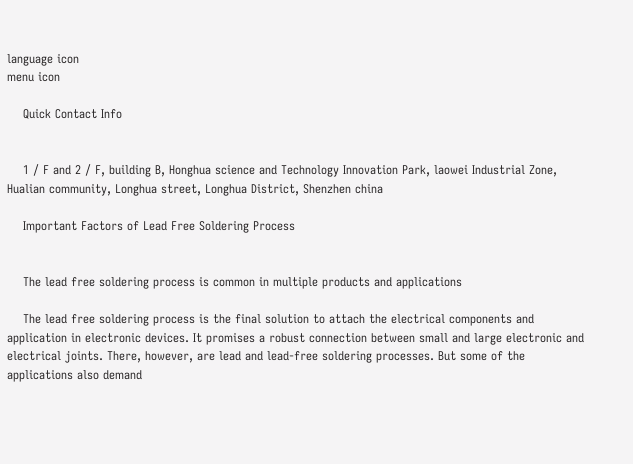language icon
menu icon

    Quick Contact Info


    1 / F and 2 / F, building B, Honghua science and Technology Innovation Park, laowei Industrial Zone, Hualian community, Longhua street, Longhua District, Shenzhen china

    Important Factors of Lead Free Soldering Process


    The lead free soldering process is common in multiple products and applications

    The lead free soldering process is the final solution to attach the electrical components and application in electronic devices. It promises a robust connection between small and large electronic and electrical joints. There, however, are lead and lead-free soldering processes. But some of the applications also demand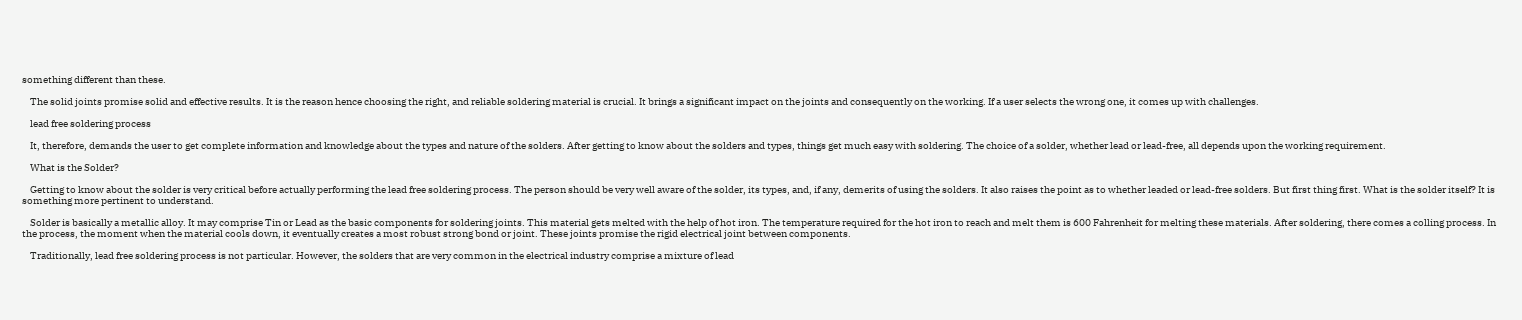something different than these.

    The solid joints promise solid and effective results. It is the reason hence choosing the right, and reliable soldering material is crucial. It brings a significant impact on the joints and consequently on the working. If a user selects the wrong one, it comes up with challenges.

    lead free soldering process

    It, therefore, demands the user to get complete information and knowledge about the types and nature of the solders. After getting to know about the solders and types, things get much easy with soldering. The choice of a solder, whether lead or lead-free, all depends upon the working requirement.

    What is the Solder?

    Getting to know about the solder is very critical before actually performing the lead free soldering process. The person should be very well aware of the solder, its types, and, if any, demerits of using the solders. It also raises the point as to whether leaded or lead-free solders. But first thing first. What is the solder itself? It is something more pertinent to understand.

    Solder is basically a metallic alloy. It may comprise Tin or Lead as the basic components for soldering joints. This material gets melted with the help of hot iron. The temperature required for the hot iron to reach and melt them is 600 Fahrenheit for melting these materials. After soldering, there comes a colling process. In the process, the moment when the material cools down, it eventually creates a most robust strong bond or joint. These joints promise the rigid electrical joint between components.

    Traditionally, lead free soldering process is not particular. However, the solders that are very common in the electrical industry comprise a mixture of lead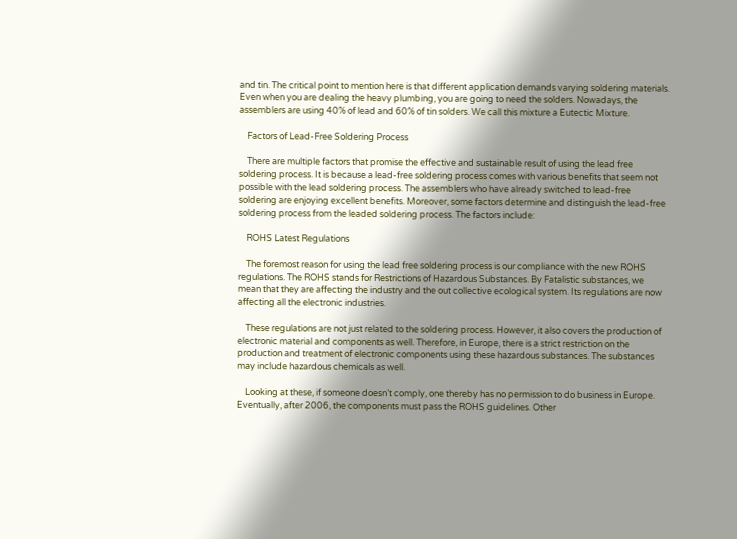and tin. The critical point to mention here is that different application demands varying soldering materials. Even when you are dealing the heavy plumbing, you are going to need the solders. Nowadays, the assemblers are using 40% of lead and 60% of tin solders. We call this mixture a Eutectic Mixture.

    Factors of Lead-Free Soldering Process

    There are multiple factors that promise the effective and sustainable result of using the lead free soldering process. It is because a lead-free soldering process comes with various benefits that seem not possible with the lead soldering process. The assemblers who have already switched to lead-free soldering are enjoying excellent benefits. Moreover, some factors determine and distinguish the lead-free soldering process from the leaded soldering process. The factors include:

    ROHS Latest Regulations

    The foremost reason for using the lead free soldering process is our compliance with the new ROHS regulations. The ROHS stands for Restrictions of Hazardous Substances. By Fatalistic substances, we mean that they are affecting the industry and the out collective ecological system. Its regulations are now affecting all the electronic industries.

    These regulations are not just related to the soldering process. However, it also covers the production of electronic material and components as well. Therefore, in Europe, there is a strict restriction on the production and treatment of electronic components using these hazardous substances. The substances may include hazardous chemicals as well.

    Looking at these, if someone doesn’t comply, one thereby has no permission to do business in Europe. Eventually, after 2006, the components must pass the ROHS guidelines. Other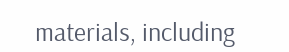materials, including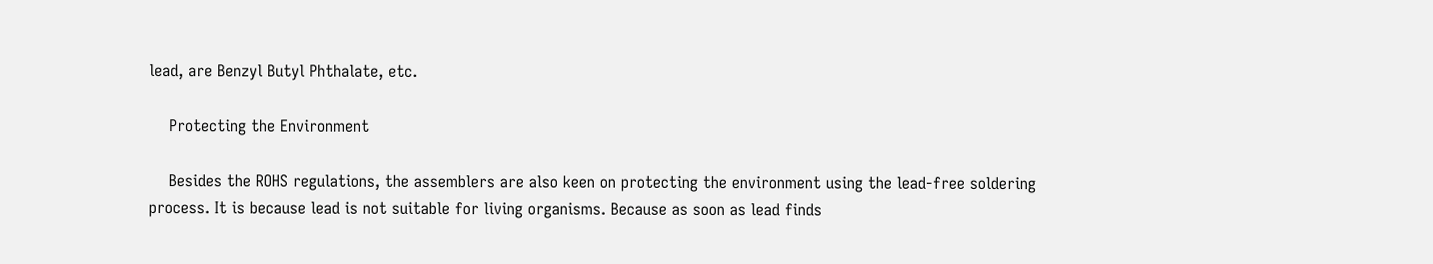lead, are Benzyl Butyl Phthalate, etc.

    Protecting the Environment

    Besides the ROHS regulations, the assemblers are also keen on protecting the environment using the lead-free soldering process. It is because lead is not suitable for living organisms. Because as soon as lead finds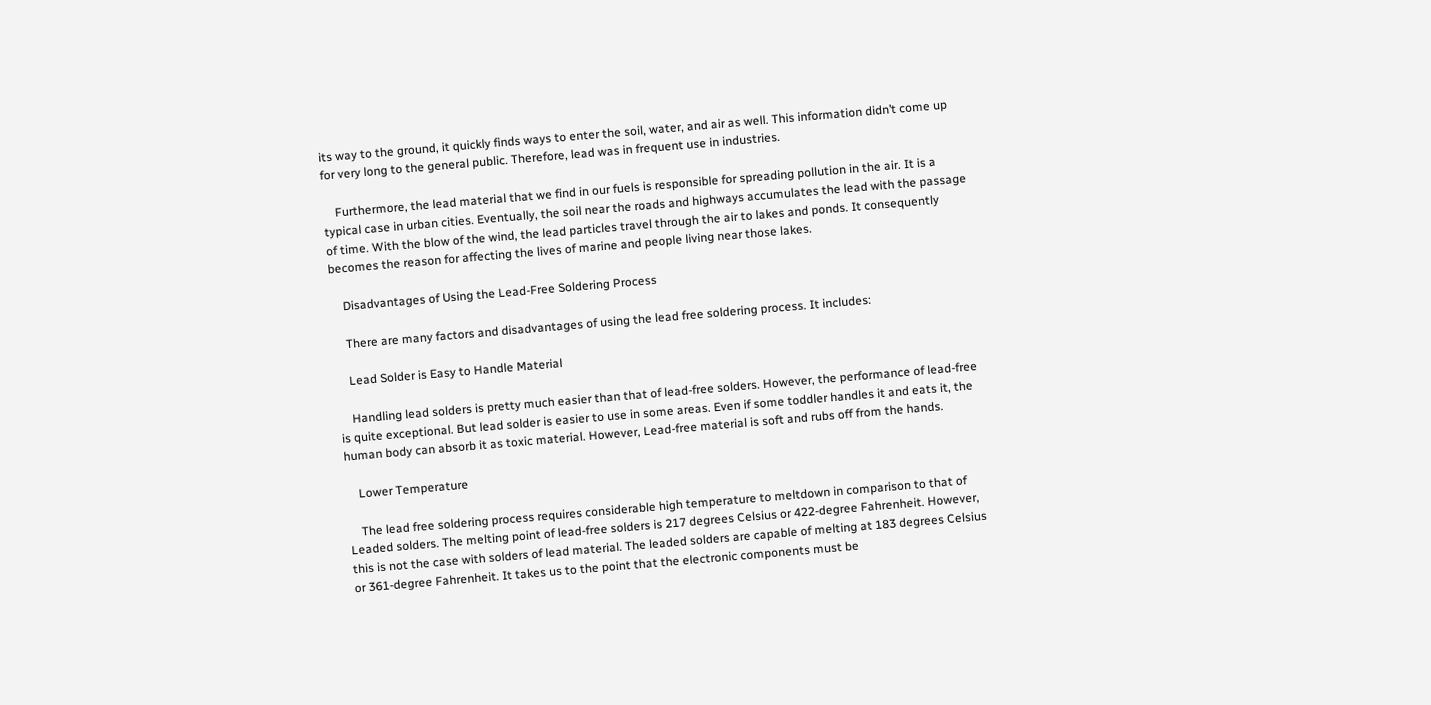its way to the ground, it quickly finds ways to enter the soil, water, and air as well. This information didn’t come up for very long to the general public. Therefore, lead was in frequent use in industries.

    Furthermore, the lead material that we find in our fuels is responsible for spreading pollution in the air. It is a typical case in urban cities. Eventually, the soil near the roads and highways accumulates the lead with the passage of time. With the blow of the wind, the lead particles travel through the air to lakes and ponds. It consequently becomes the reason for affecting the lives of marine and people living near those lakes.

    Disadvantages of Using the Lead-Free Soldering Process

    There are many factors and disadvantages of using the lead free soldering process. It includes:

    Lead Solder is Easy to Handle Material

    Handling lead solders is pretty much easier than that of lead-free solders. However, the performance of lead-free is quite exceptional. But lead solder is easier to use in some areas. Even if some toddler handles it and eats it, the human body can absorb it as toxic material. However, Lead-free material is soft and rubs off from the hands.

    Lower Temperature

    The lead free soldering process requires considerable high temperature to meltdown in comparison to that of Leaded solders. The melting point of lead-free solders is 217 degrees Celsius or 422-degree Fahrenheit. However, this is not the case with solders of lead material. The leaded solders are capable of melting at 183 degrees Celsius or 361-degree Fahrenheit. It takes us to the point that the electronic components must be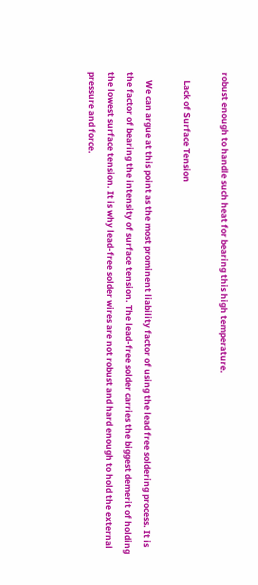robust enough to handle such heat for bearing this high temperature.

    Lack of Surface Tension

    We can argue at this point as the most prominent liability factor of using the lead free soldering process. It is the factor of bearing the intensity of surface tension. The lead-free solder carries the biggest demerit of holding the lowest surface tension. It is why lead-free solder wires are not robust and hard enough to hold the external pressure and force.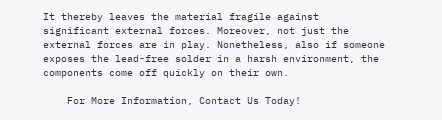It thereby leaves the material fragile against significant external forces. Moreover, not just the external forces are in play. Nonetheless, also if someone exposes the lead-free solder in a harsh environment, the components come off quickly on their own.

    For More Information, Contact Us Today!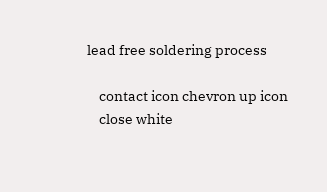lead free soldering process

    contact icon chevron up icon
    close white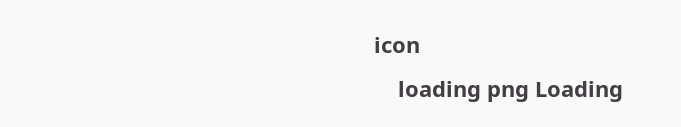icon
    loading png Loading